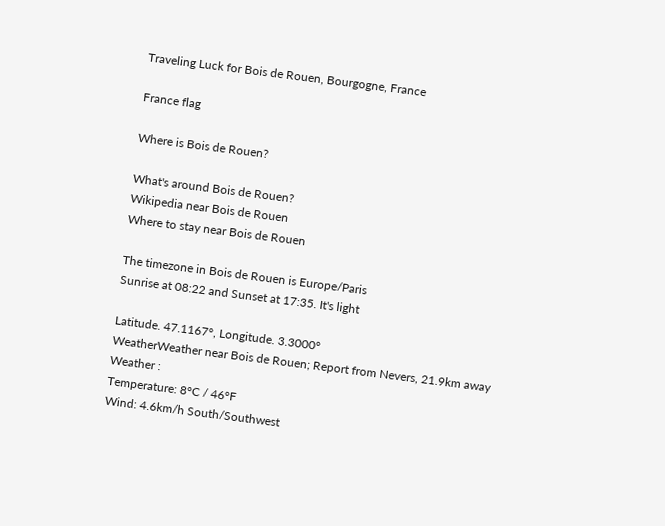Traveling Luck for Bois de Rouen, Bourgogne, France

France flag

Where is Bois de Rouen?

What's around Bois de Rouen?
Wikipedia near Bois de Rouen
Where to stay near Bois de Rouen

The timezone in Bois de Rouen is Europe/Paris
Sunrise at 08:22 and Sunset at 17:35. It's light

Latitude. 47.1167°, Longitude. 3.3000°
WeatherWeather near Bois de Rouen; Report from Nevers, 21.9km away
Weather :
Temperature: 8°C / 46°F
Wind: 4.6km/h South/Southwest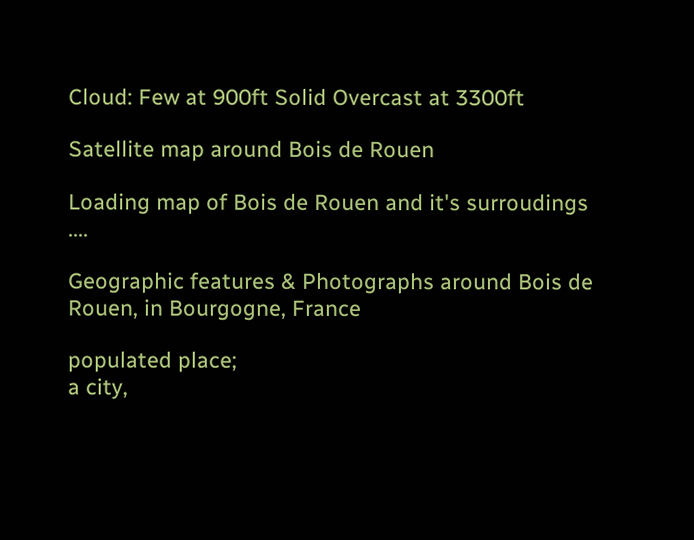Cloud: Few at 900ft Solid Overcast at 3300ft

Satellite map around Bois de Rouen

Loading map of Bois de Rouen and it's surroudings ....

Geographic features & Photographs around Bois de Rouen, in Bourgogne, France

populated place;
a city,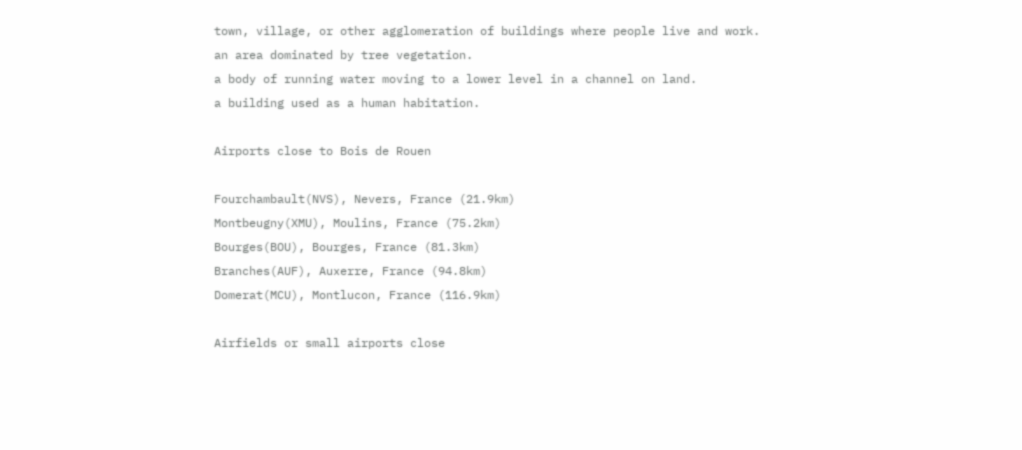town, village, or other agglomeration of buildings where people live and work.
an area dominated by tree vegetation.
a body of running water moving to a lower level in a channel on land.
a building used as a human habitation.

Airports close to Bois de Rouen

Fourchambault(NVS), Nevers, France (21.9km)
Montbeugny(XMU), Moulins, France (75.2km)
Bourges(BOU), Bourges, France (81.3km)
Branches(AUF), Auxerre, France (94.8km)
Domerat(MCU), Montlucon, France (116.9km)

Airfields or small airports close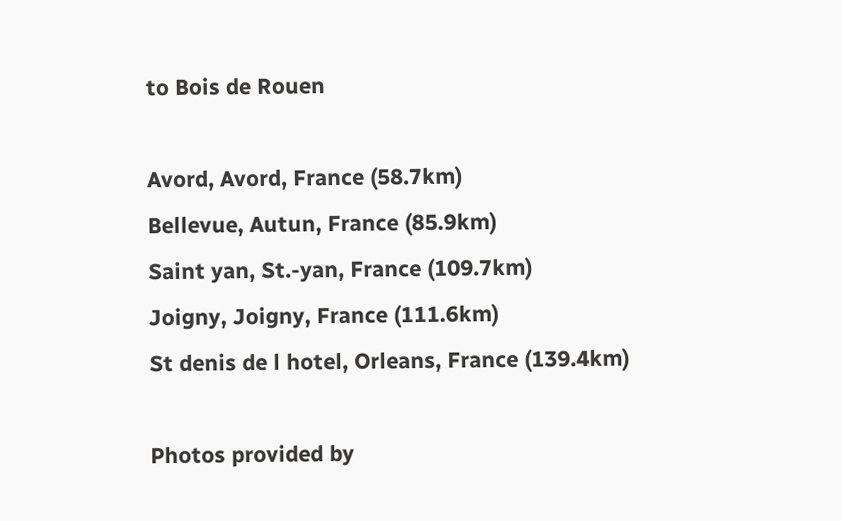to Bois de Rouen

Avord, Avord, France (58.7km)
Bellevue, Autun, France (85.9km)
Saint yan, St.-yan, France (109.7km)
Joigny, Joigny, France (111.6km)
St denis de l hotel, Orleans, France (139.4km)

Photos provided by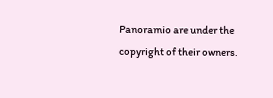Panoramio are under the copyright of their owners.